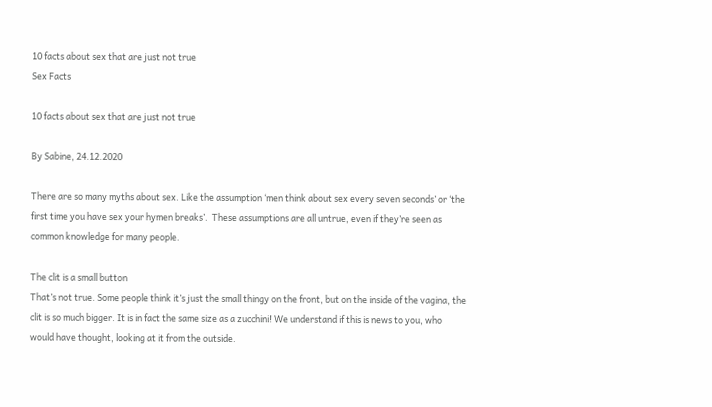10 facts about sex that are just not true
Sex Facts

10 facts about sex that are just not true

By Sabine, 24.12.2020

There are so many myths about sex. Like the assumption ‘men think about sex every seven seconds’ or ‘the first time you have sex your hymen breaks’.  These assumptions are all untrue, even if they’re seen as common knowledge for many people.

The clit is a small button
That’s not true. Some people think it’s just the small thingy on the front, but on the inside of the vagina, the clit is so much bigger. It is in fact the same size as a zucchini! We understand if this is news to you, who would have thought, looking at it from the outside.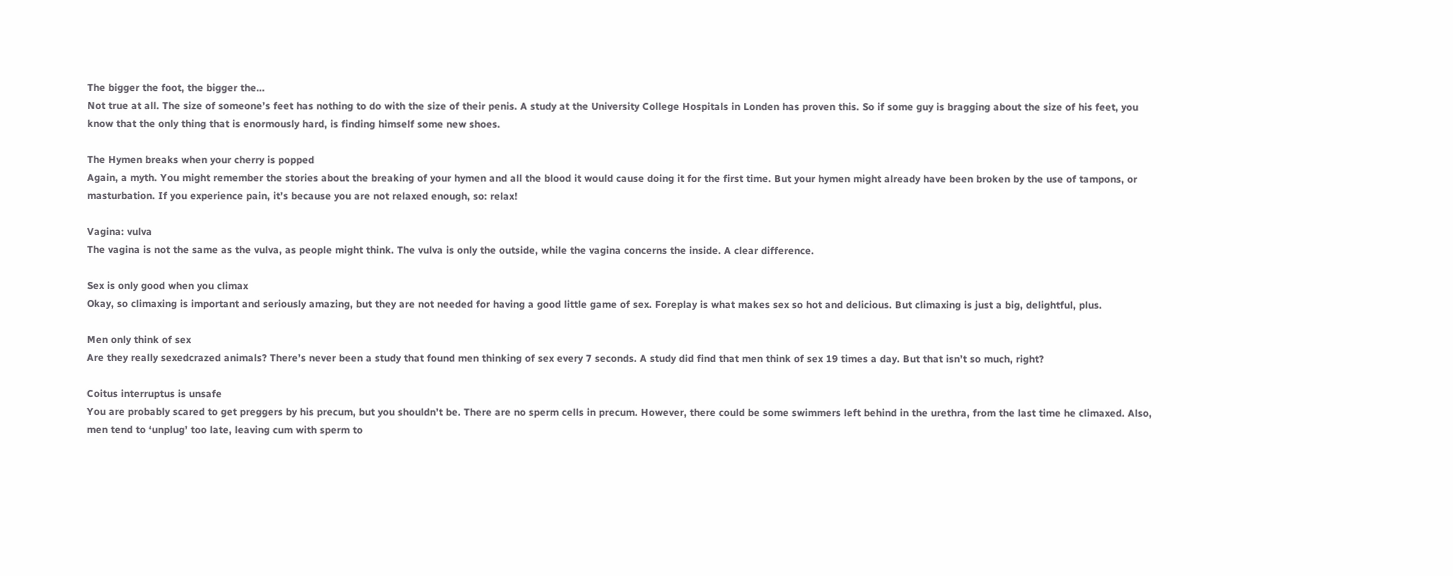The bigger the foot, the bigger the…
Not true at all. The size of someone’s feet has nothing to do with the size of their penis. A study at the University College Hospitals in Londen has proven this. So if some guy is bragging about the size of his feet, you know that the only thing that is enormously hard, is finding himself some new shoes.

The Hymen breaks when your cherry is popped
Again, a myth. You might remember the stories about the breaking of your hymen and all the blood it would cause doing it for the first time. But your hymen might already have been broken by the use of tampons, or masturbation. If you experience pain, it’s because you are not relaxed enough, so: relax!

Vagina: vulva
The vagina is not the same as the vulva, as people might think. The vulva is only the outside, while the vagina concerns the inside. A clear difference.

Sex is only good when you climax
Okay, so climaxing is important and seriously amazing, but they are not needed for having a good little game of sex. Foreplay is what makes sex so hot and delicious. But climaxing is just a big, delightful, plus.

Men only think of sex
Are they really sexedcrazed animals? There’s never been a study that found men thinking of sex every 7 seconds. A study did find that men think of sex 19 times a day. But that isn’t so much, right?

Coitus interruptus is unsafe
You are probably scared to get preggers by his precum, but you shouldn’t be. There are no sperm cells in precum. However, there could be some swimmers left behind in the urethra, from the last time he climaxed. Also, men tend to ‘unplug’ too late, leaving cum with sperm to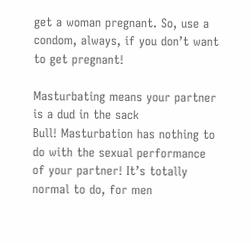get a woman pregnant. So, use a condom, always, if you don’t want to get pregnant!

Masturbating means your partner is a dud in the sack
Bull! Masturbation has nothing to do with the sexual performance of your partner! It’s totally normal to do, for men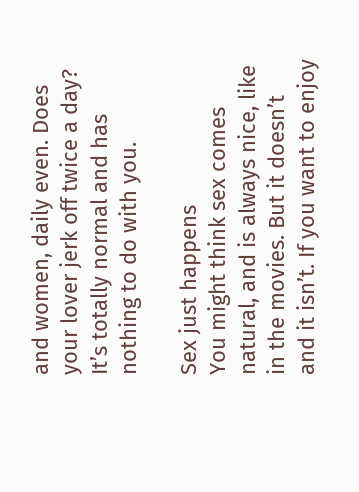and women, daily even. Does your lover jerk off twice a day? It’s totally normal and has nothing to do with you.

Sex just happens
You might think sex comes natural, and is always nice, like in the movies. But it doesn’t and it isn’t. If you want to enjoy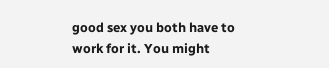good sex you both have to work for it. You might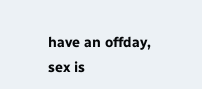have an offday, sex is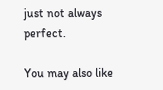just not always perfect.

You may also like